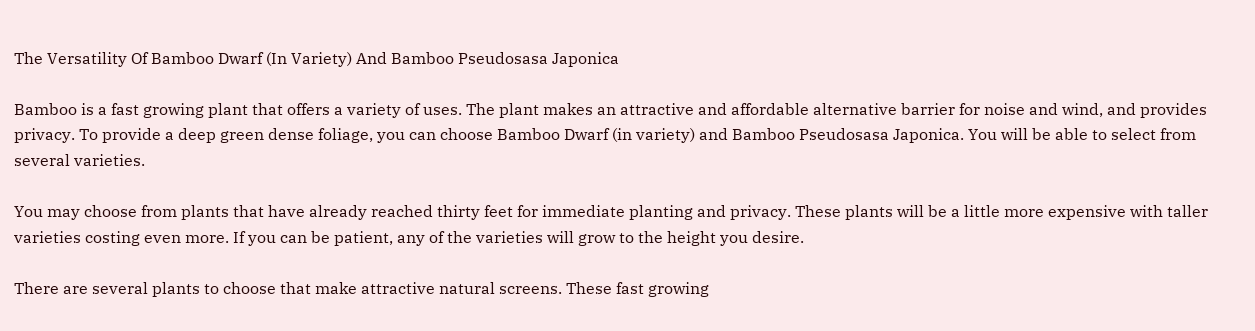The Versatility Of Bamboo Dwarf (In Variety) And Bamboo Pseudosasa Japonica

Bamboo is a fast growing plant that offers a variety of uses. The plant makes an attractive and affordable alternative barrier for noise and wind, and provides privacy. To provide a deep green dense foliage, you can choose Bamboo Dwarf (in variety) and Bamboo Pseudosasa Japonica. You will be able to select from several varieties.

You may choose from plants that have already reached thirty feet for immediate planting and privacy. These plants will be a little more expensive with taller varieties costing even more. If you can be patient, any of the varieties will grow to the height you desire.

There are several plants to choose that make attractive natural screens. These fast growing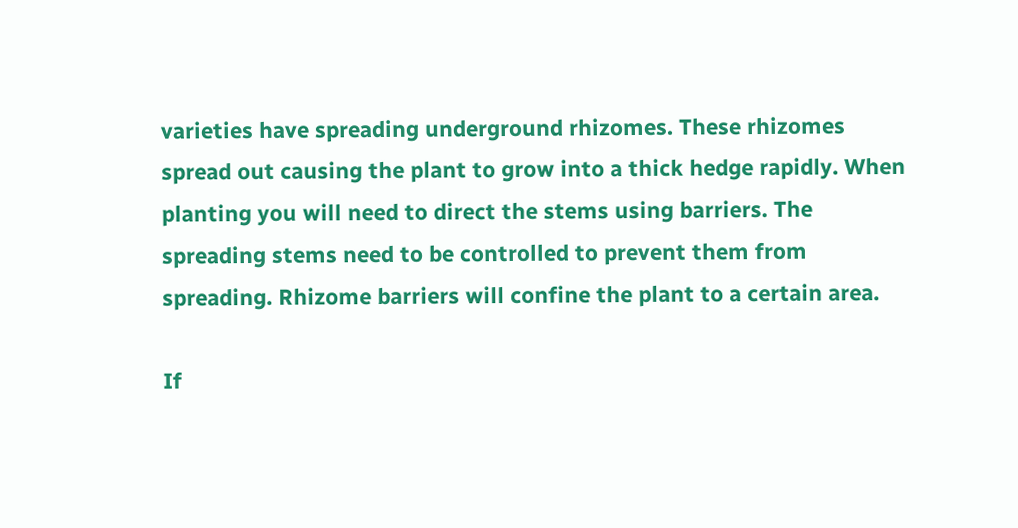varieties have spreading underground rhizomes. These rhizomes spread out causing the plant to grow into a thick hedge rapidly. When planting you will need to direct the stems using barriers. The spreading stems need to be controlled to prevent them from spreading. Rhizome barriers will confine the plant to a certain area.

If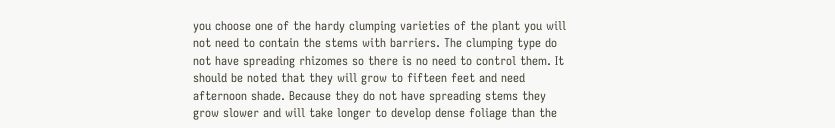you choose one of the hardy clumping varieties of the plant you will not need to contain the stems with barriers. The clumping type do not have spreading rhizomes so there is no need to control them. It should be noted that they will grow to fifteen feet and need afternoon shade. Because they do not have spreading stems they grow slower and will take longer to develop dense foliage than the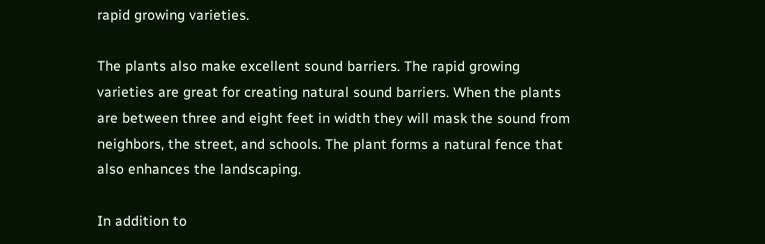rapid growing varieties.

The plants also make excellent sound barriers. The rapid growing varieties are great for creating natural sound barriers. When the plants are between three and eight feet in width they will mask the sound from neighbors, the street, and schools. The plant forms a natural fence that also enhances the landscaping.

In addition to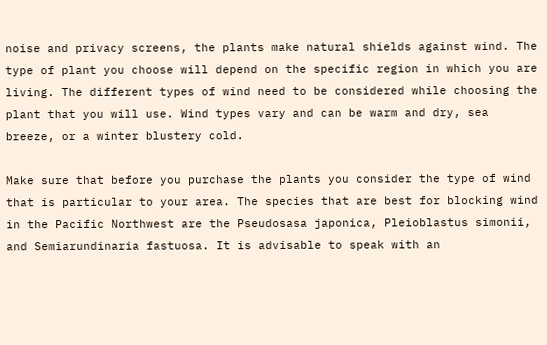noise and privacy screens, the plants make natural shields against wind. The type of plant you choose will depend on the specific region in which you are living. The different types of wind need to be considered while choosing the plant that you will use. Wind types vary and can be warm and dry, sea breeze, or a winter blustery cold.

Make sure that before you purchase the plants you consider the type of wind that is particular to your area. The species that are best for blocking wind in the Pacific Northwest are the Pseudosasa japonica, Pleioblastus simonii, and Semiarundinaria fastuosa. It is advisable to speak with an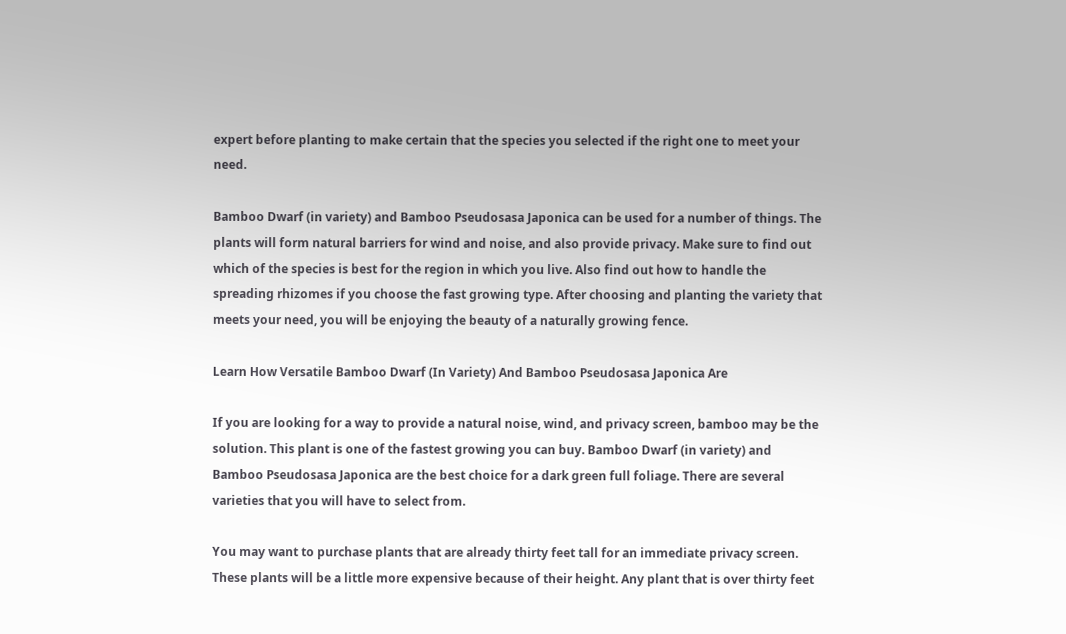expert before planting to make certain that the species you selected if the right one to meet your need.

Bamboo Dwarf (in variety) and Bamboo Pseudosasa Japonica can be used for a number of things. The plants will form natural barriers for wind and noise, and also provide privacy. Make sure to find out which of the species is best for the region in which you live. Also find out how to handle the spreading rhizomes if you choose the fast growing type. After choosing and planting the variety that meets your need, you will be enjoying the beauty of a naturally growing fence.

Learn How Versatile Bamboo Dwarf (In Variety) And Bamboo Pseudosasa Japonica Are

If you are looking for a way to provide a natural noise, wind, and privacy screen, bamboo may be the solution. This plant is one of the fastest growing you can buy. Bamboo Dwarf (in variety) and Bamboo Pseudosasa Japonica are the best choice for a dark green full foliage. There are several varieties that you will have to select from.

You may want to purchase plants that are already thirty feet tall for an immediate privacy screen. These plants will be a little more expensive because of their height. Any plant that is over thirty feet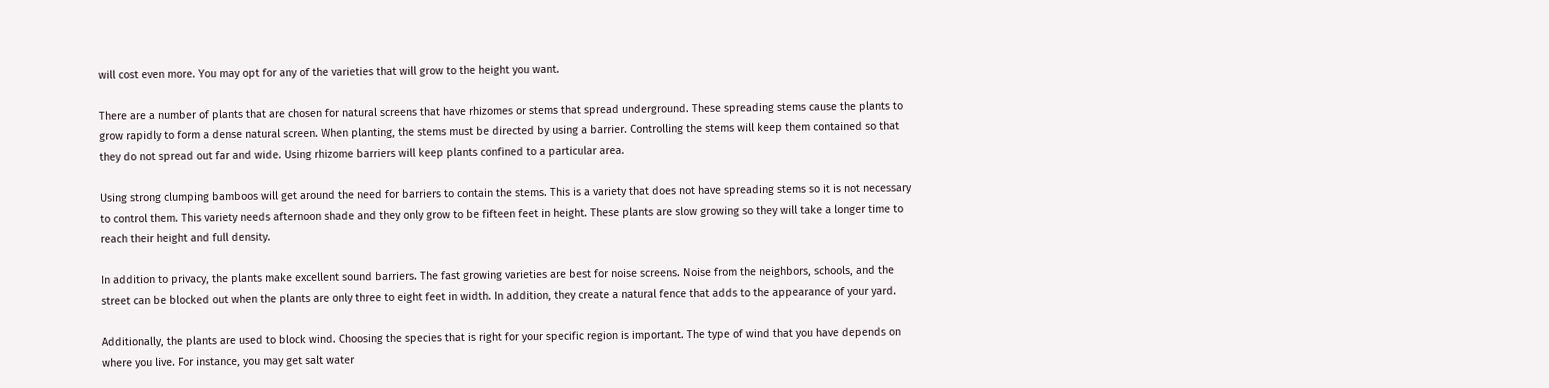will cost even more. You may opt for any of the varieties that will grow to the height you want.

There are a number of plants that are chosen for natural screens that have rhizomes or stems that spread underground. These spreading stems cause the plants to grow rapidly to form a dense natural screen. When planting, the stems must be directed by using a barrier. Controlling the stems will keep them contained so that they do not spread out far and wide. Using rhizome barriers will keep plants confined to a particular area.

Using strong clumping bamboos will get around the need for barriers to contain the stems. This is a variety that does not have spreading stems so it is not necessary to control them. This variety needs afternoon shade and they only grow to be fifteen feet in height. These plants are slow growing so they will take a longer time to reach their height and full density.

In addition to privacy, the plants make excellent sound barriers. The fast growing varieties are best for noise screens. Noise from the neighbors, schools, and the street can be blocked out when the plants are only three to eight feet in width. In addition, they create a natural fence that adds to the appearance of your yard.

Additionally, the plants are used to block wind. Choosing the species that is right for your specific region is important. The type of wind that you have depends on where you live. For instance, you may get salt water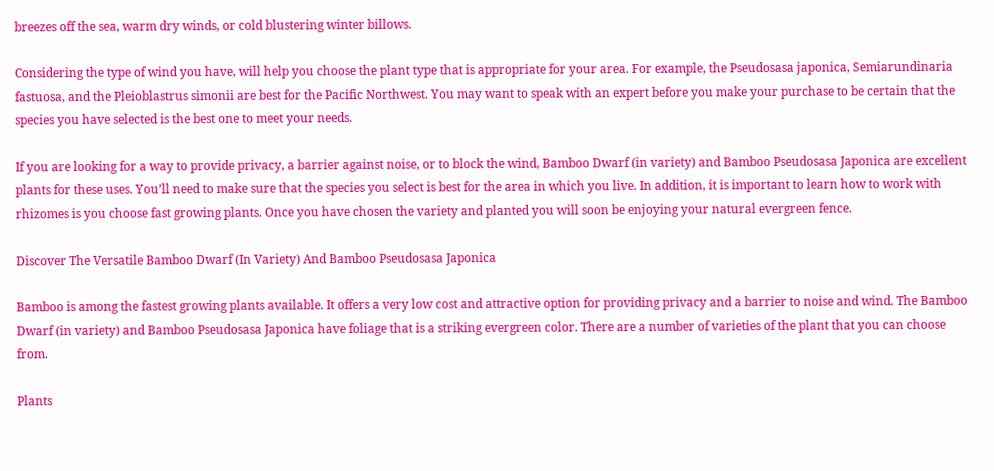breezes off the sea, warm dry winds, or cold blustering winter billows.

Considering the type of wind you have, will help you choose the plant type that is appropriate for your area. For example, the Pseudosasa japonica, Semiarundinaria fastuosa, and the Pleioblastrus simonii are best for the Pacific Northwest. You may want to speak with an expert before you make your purchase to be certain that the species you have selected is the best one to meet your needs.

If you are looking for a way to provide privacy, a barrier against noise, or to block the wind, Bamboo Dwarf (in variety) and Bamboo Pseudosasa Japonica are excellent plants for these uses. You’ll need to make sure that the species you select is best for the area in which you live. In addition, it is important to learn how to work with rhizomes is you choose fast growing plants. Once you have chosen the variety and planted you will soon be enjoying your natural evergreen fence.

Discover The Versatile Bamboo Dwarf (In Variety) And Bamboo Pseudosasa Japonica

Bamboo is among the fastest growing plants available. It offers a very low cost and attractive option for providing privacy and a barrier to noise and wind. The Bamboo Dwarf (in variety) and Bamboo Pseudosasa Japonica have foliage that is a striking evergreen color. There are a number of varieties of the plant that you can choose from.

Plants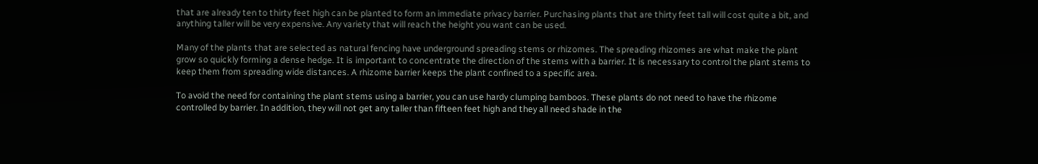that are already ten to thirty feet high can be planted to form an immediate privacy barrier. Purchasing plants that are thirty feet tall will cost quite a bit, and anything taller will be very expensive. Any variety that will reach the height you want can be used.

Many of the plants that are selected as natural fencing have underground spreading stems or rhizomes. The spreading rhizomes are what make the plant grow so quickly forming a dense hedge. It is important to concentrate the direction of the stems with a barrier. It is necessary to control the plant stems to keep them from spreading wide distances. A rhizome barrier keeps the plant confined to a specific area.

To avoid the need for containing the plant stems using a barrier, you can use hardy clumping bamboos. These plants do not need to have the rhizome controlled by barrier. In addition, they will not get any taller than fifteen feet high and they all need shade in the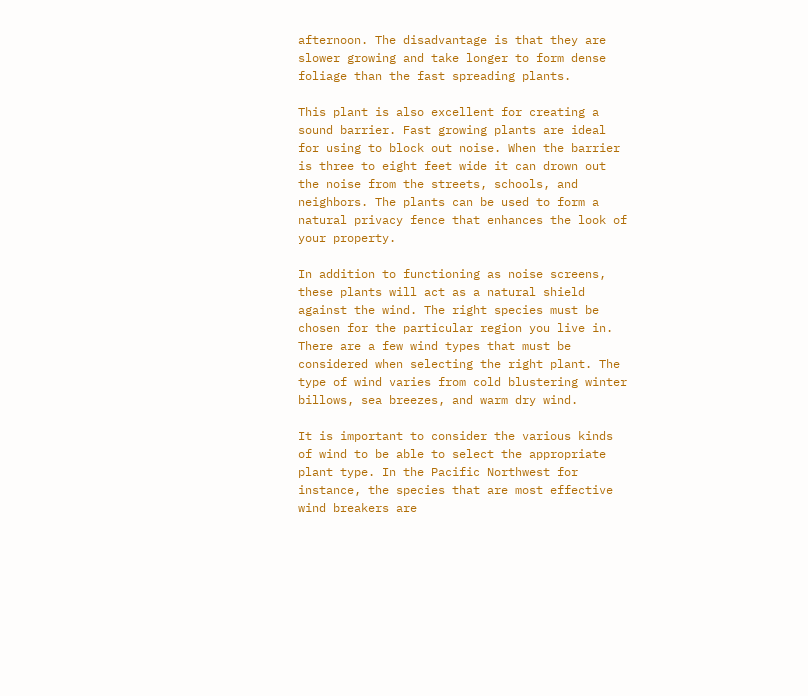afternoon. The disadvantage is that they are slower growing and take longer to form dense foliage than the fast spreading plants.

This plant is also excellent for creating a sound barrier. Fast growing plants are ideal for using to block out noise. When the barrier is three to eight feet wide it can drown out the noise from the streets, schools, and neighbors. The plants can be used to form a natural privacy fence that enhances the look of your property.

In addition to functioning as noise screens, these plants will act as a natural shield against the wind. The right species must be chosen for the particular region you live in. There are a few wind types that must be considered when selecting the right plant. The type of wind varies from cold blustering winter billows, sea breezes, and warm dry wind.

It is important to consider the various kinds of wind to be able to select the appropriate plant type. In the Pacific Northwest for instance, the species that are most effective wind breakers are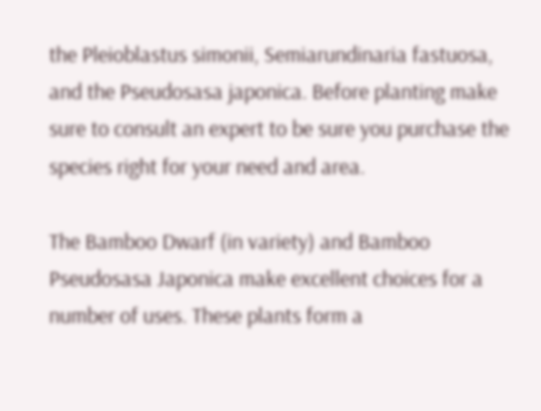the Pleioblastus simonii, Semiarundinaria fastuosa, and the Pseudosasa japonica. Before planting make sure to consult an expert to be sure you purchase the species right for your need and area.

The Bamboo Dwarf (in variety) and Bamboo Pseudosasa Japonica make excellent choices for a number of uses. These plants form a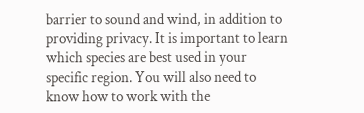barrier to sound and wind, in addition to providing privacy. It is important to learn which species are best used in your specific region. You will also need to know how to work with the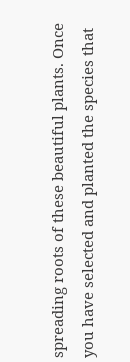spreading roots of these beautiful plants. Once you have selected and planted the species that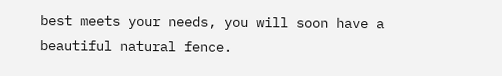best meets your needs, you will soon have a beautiful natural fence.